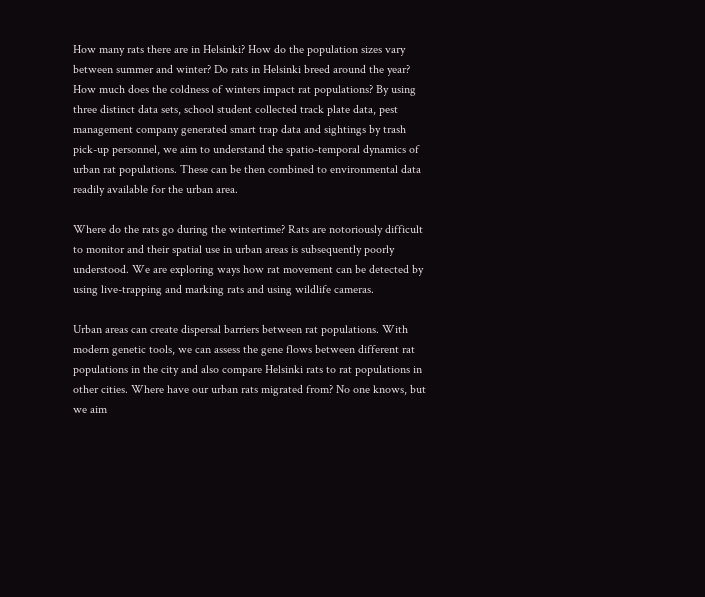How many rats there are in Helsinki? How do the population sizes vary between summer and winter? Do rats in Helsinki breed around the year? How much does the coldness of winters impact rat populations? By using three distinct data sets, school student collected track plate data, pest management company generated smart trap data and sightings by trash pick-up personnel, we aim to understand the spatio-temporal dynamics of urban rat populations. These can be then combined to environmental data readily available for the urban area.

Where do the rats go during the wintertime? Rats are notoriously difficult to monitor and their spatial use in urban areas is subsequently poorly understood. We are exploring ways how rat movement can be detected by using live-trapping and marking rats and using wildlife cameras.

Urban areas can create dispersal barriers between rat populations. With modern genetic tools, we can assess the gene flows between different rat populations in the city and also compare Helsinki rats to rat populations in other cities. Where have our urban rats migrated from? No one knows, but we aim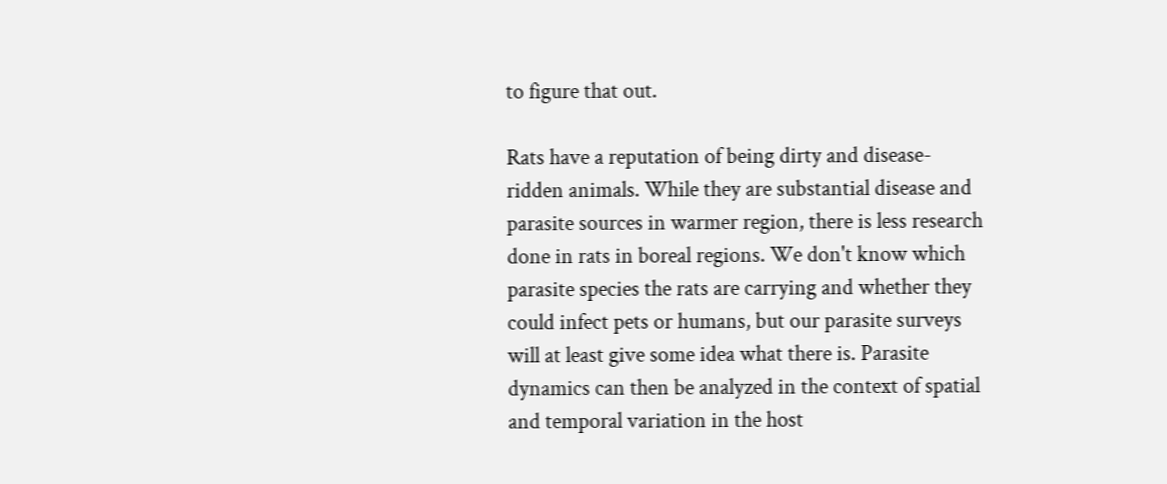to figure that out.

Rats have a reputation of being dirty and disease-ridden animals. While they are substantial disease and parasite sources in warmer region, there is less research done in rats in boreal regions. We don't know which parasite species the rats are carrying and whether they could infect pets or humans, but our parasite surveys will at least give some idea what there is. Parasite dynamics can then be analyzed in the context of spatial and temporal variation in the host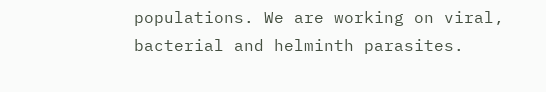populations. We are working on viral, bacterial and helminth parasites.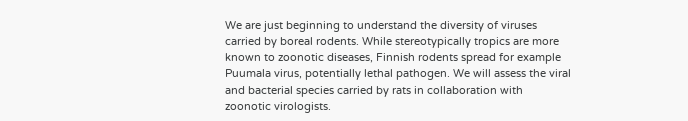We are just beginning to understand the diversity of viruses carried by boreal rodents. While stereotypically tropics are more known to zoonotic diseases, Finnish rodents spread for example Puumala virus, potentially lethal pathogen. We will assess the viral and bacterial species carried by rats in collaboration with zoonotic virologists.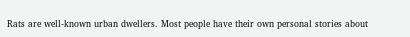Rats are well-known urban dwellers. Most people have their own personal stories about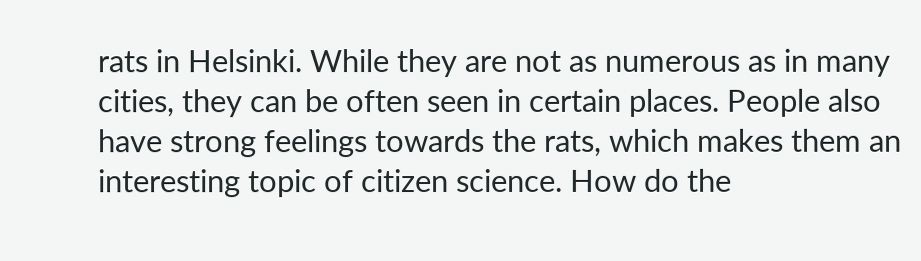rats in Helsinki. While they are not as numerous as in many cities, they can be often seen in certain places. People also have strong feelings towards the rats, which makes them an interesting topic of citizen science. How do the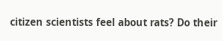citizen scientists feel about rats? Do their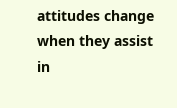attitudes change when they assist in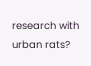research with urban rats?